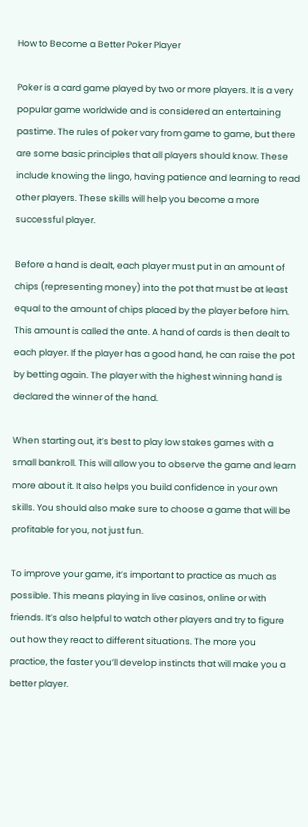How to Become a Better Poker Player

Poker is a card game played by two or more players. It is a very popular game worldwide and is considered an entertaining pastime. The rules of poker vary from game to game, but there are some basic principles that all players should know. These include knowing the lingo, having patience and learning to read other players. These skills will help you become a more successful player.

Before a hand is dealt, each player must put in an amount of chips (representing money) into the pot that must be at least equal to the amount of chips placed by the player before him. This amount is called the ante. A hand of cards is then dealt to each player. If the player has a good hand, he can raise the pot by betting again. The player with the highest winning hand is declared the winner of the hand.

When starting out, it’s best to play low stakes games with a small bankroll. This will allow you to observe the game and learn more about it. It also helps you build confidence in your own skills. You should also make sure to choose a game that will be profitable for you, not just fun.

To improve your game, it’s important to practice as much as possible. This means playing in live casinos, online or with friends. It’s also helpful to watch other players and try to figure out how they react to different situations. The more you practice, the faster you’ll develop instincts that will make you a better player.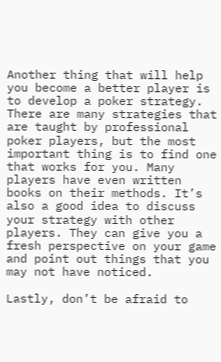Another thing that will help you become a better player is to develop a poker strategy. There are many strategies that are taught by professional poker players, but the most important thing is to find one that works for you. Many players have even written books on their methods. It’s also a good idea to discuss your strategy with other players. They can give you a fresh perspective on your game and point out things that you may not have noticed.

Lastly, don’t be afraid to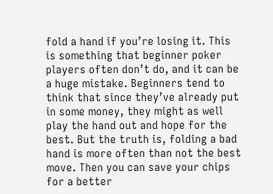fold a hand if you’re losing it. This is something that beginner poker players often don’t do, and it can be a huge mistake. Beginners tend to think that since they’ve already put in some money, they might as well play the hand out and hope for the best. But the truth is, folding a bad hand is more often than not the best move. Then you can save your chips for a better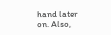hand later on. Also,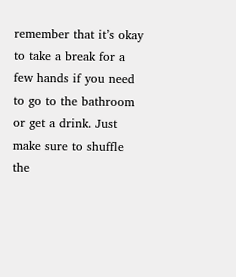remember that it’s okay to take a break for a few hands if you need to go to the bathroom or get a drink. Just make sure to shuffle the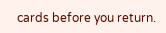cards before you return.